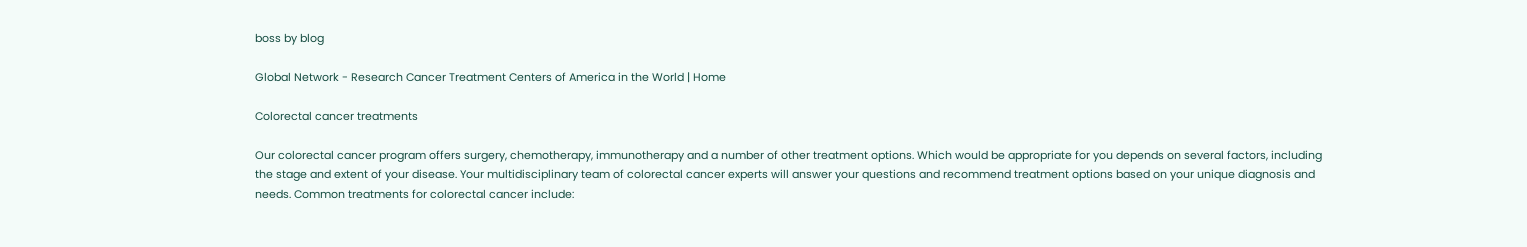boss by blog

Global Network - Research Cancer Treatment Centers of America in the World | Home

Colorectal cancer treatments

Our colorectal cancer program offers surgery, chemotherapy, immunotherapy and a number of other treatment options. Which would be appropriate for you depends on several factors, including the stage and extent of your disease. Your multidisciplinary team of colorectal cancer experts will answer your questions and recommend treatment options based on your unique diagnosis and needs. Common treatments for colorectal cancer include: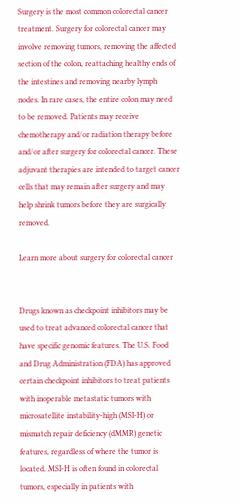Surgery is the most common colorectal cancer treatment. Surgery for colorectal cancer may involve removing tumors, removing the affected section of the colon, reattaching healthy ends of the intestines and removing nearby lymph nodes. In rare cases, the entire colon may need to be removed. Patients may receive chemotherapy and/or radiation therapy before and/or after surgery for colorectal cancer. These adjuvant therapies are intended to target cancer cells that may remain after surgery and may help shrink tumors before they are surgically removed.

Learn more about surgery for colorectal cancer


Drugs known as checkpoint inhibitors may be used to treat advanced colorectal cancer that have specific genomic features. The U.S. Food and Drug Administration (FDA) has approved certain checkpoint inhibitors to treat patients with inoperable metastatic tumors with microsatellite instability-high (MSI-H) or mismatch repair deficiency (dMMR) genetic features, regardless of where the tumor is located. MSI-H is often found in colorectal tumors, especially in patients with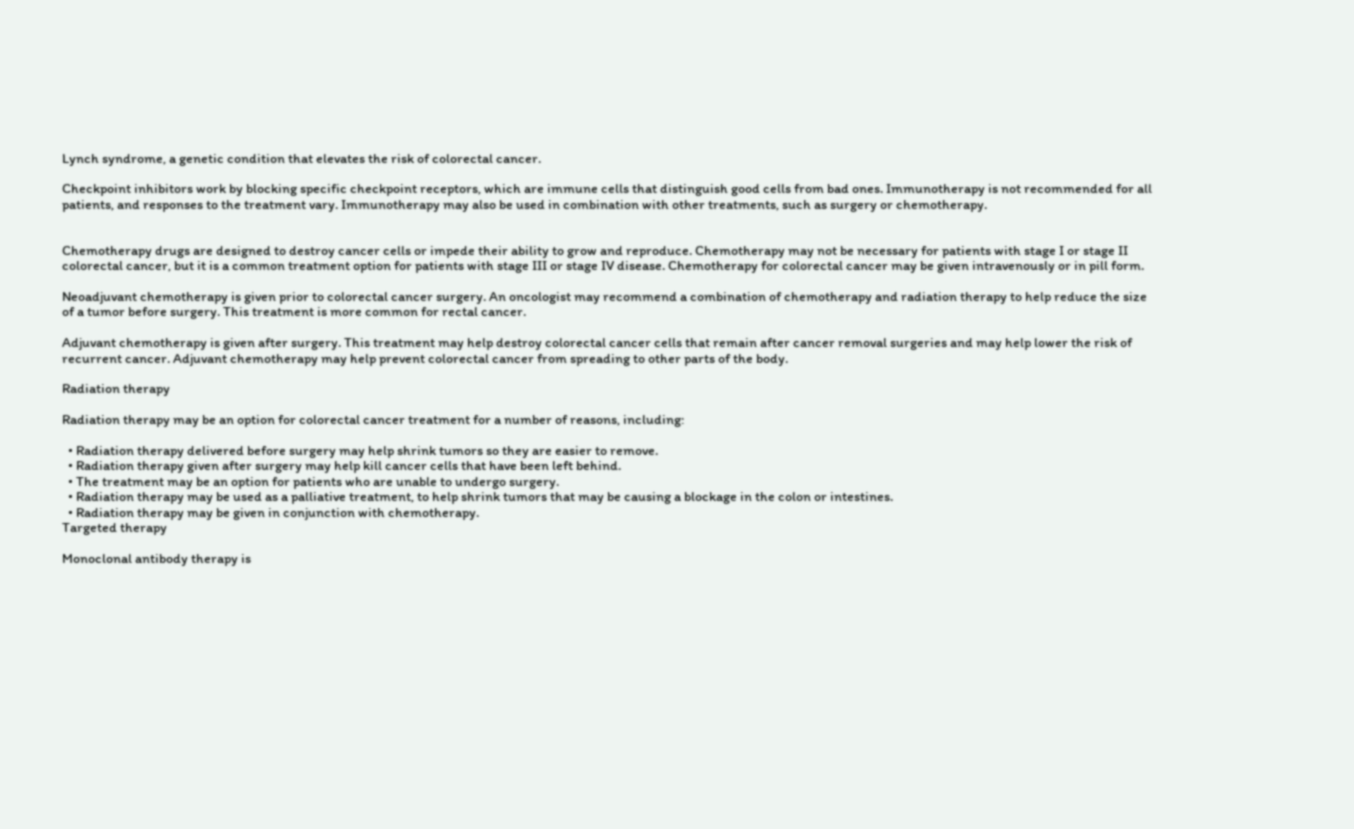Lynch syndrome, a genetic condition that elevates the risk of colorectal cancer.

Checkpoint inhibitors work by blocking specific checkpoint receptors, which are immune cells that distinguish good cells from bad ones. Immunotherapy is not recommended for all patients, and responses to the treatment vary. Immunotherapy may also be used in combination with other treatments, such as surgery or chemotherapy.


Chemotherapy drugs are designed to destroy cancer cells or impede their ability to grow and reproduce. Chemotherapy may not be necessary for patients with stage I or stage II colorectal cancer, but it is a common treatment option for patients with stage III or stage IV disease. Chemotherapy for colorectal cancer may be given intravenously or in pill form.

Neoadjuvant chemotherapy is given prior to colorectal cancer surgery. An oncologist may recommend a combination of chemotherapy and radiation therapy to help reduce the size of a tumor before surgery. This treatment is more common for rectal cancer.

Adjuvant chemotherapy is given after surgery. This treatment may help destroy colorectal cancer cells that remain after cancer removal surgeries and may help lower the risk of recurrent cancer. Adjuvant chemotherapy may help prevent colorectal cancer from spreading to other parts of the body.

Radiation therapy

Radiation therapy may be an option for colorectal cancer treatment for a number of reasons, including:

  • Radiation therapy delivered before surgery may help shrink tumors so they are easier to remove.
  • Radiation therapy given after surgery may help kill cancer cells that have been left behind.
  • The treatment may be an option for patients who are unable to undergo surgery.
  • Radiation therapy may be used as a palliative treatment, to help shrink tumors that may be causing a blockage in the colon or intestines.
  • Radiation therapy may be given in conjunction with chemotherapy.
Targeted therapy

Monoclonal antibody therapy is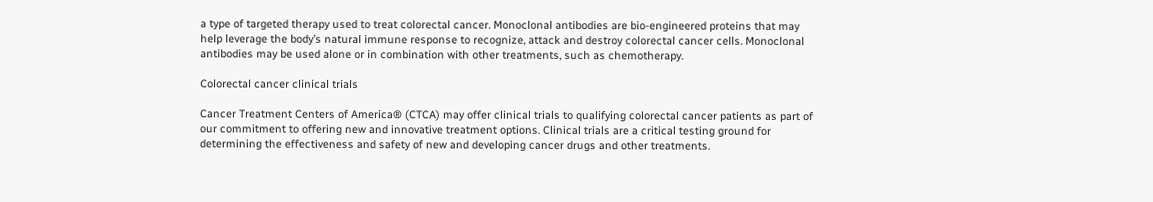a type of targeted therapy used to treat colorectal cancer. Monoclonal antibodies are bio-engineered proteins that may help leverage the body’s natural immune response to recognize, attack and destroy colorectal cancer cells. Monoclonal antibodies may be used alone or in combination with other treatments, such as chemotherapy.

Colorectal cancer clinical trials

Cancer Treatment Centers of America® (CTCA) may offer clinical trials to qualifying colorectal cancer patients as part of our commitment to offering new and innovative treatment options. Clinical trials are a critical testing ground for determining the effectiveness and safety of new and developing cancer drugs and other treatments.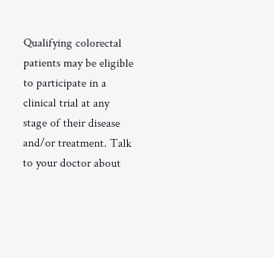Qualifying colorectal patients may be eligible to participate in a clinical trial at any stage of their disease and/or treatment. Talk to your doctor about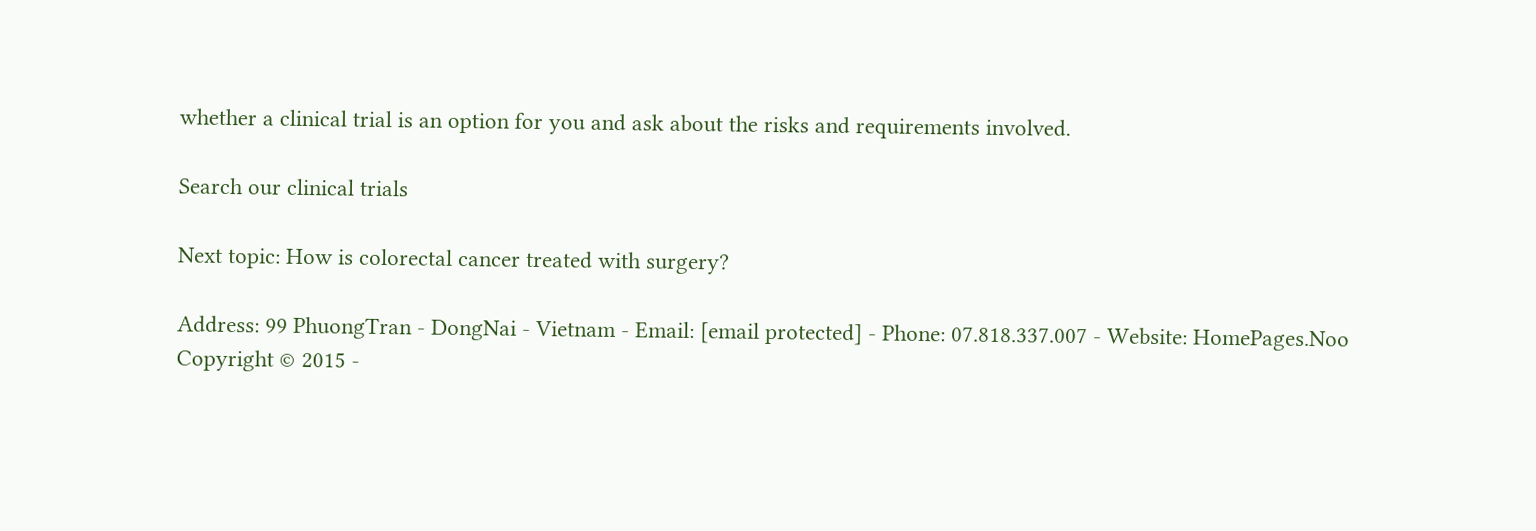whether a clinical trial is an option for you and ask about the risks and requirements involved.

Search our clinical trials

Next topic: How is colorectal cancer treated with surgery?

Address: 99 PhuongTran - DongNai - Vietnam - Email: [email protected] - Phone: 07.818.337.007 - Website: HomePages.Noo
Copyright © 2015 -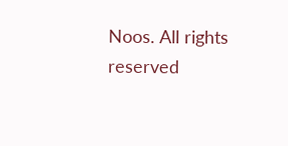Noos. All rights reserved